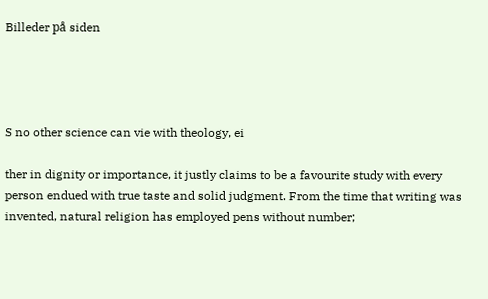Billeder på siden




S no other science can vie with theology, ei

ther in dignity or importance, it justly claims to be a favourite study with every person endued with true taste and solid judgment. From the time that writing was invented, natural religion has employed pens without number;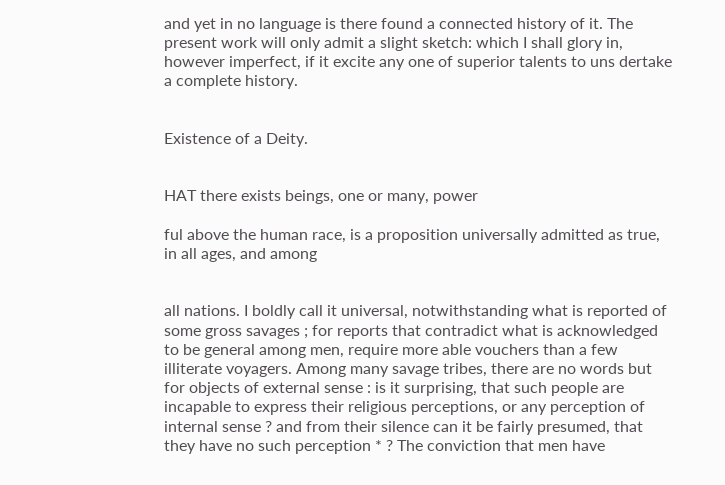and yet in no language is there found a connected history of it. The present work will only admit a slight sketch: which I shall glory in, however imperfect, if it excite any one of superior talents to uns dertake a complete history.


Existence of a Deity.


HAT there exists beings, one or many, power

ful above the human race, is a proposition universally admitted as true, in all ages, and among


all nations. I boldly call it universal, notwithstanding what is reported of some gross savages ; for reports that contradict what is acknowledged to be general among men, require more able vouchers than a few illiterate voyagers. Among many savage tribes, there are no words but for objects of external sense : is it surprising, that such people are incapable to express their religious perceptions, or any perception of internal sense ? and from their silence can it be fairly presumed, that they have no such perception * ? The conviction that men have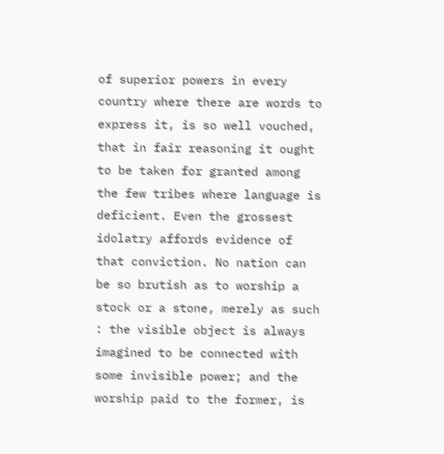of superior powers in every country where there are words to express it, is so well vouched, that in fair reasoning it ought to be taken for granted among the few tribes where language is deficient. Even the grossest idolatry affords evidence of that conviction. No nation can be so brutish as to worship a stock or a stone, merely as such : the visible object is always imagined to be connected with some invisible power; and the worship paid to the former, is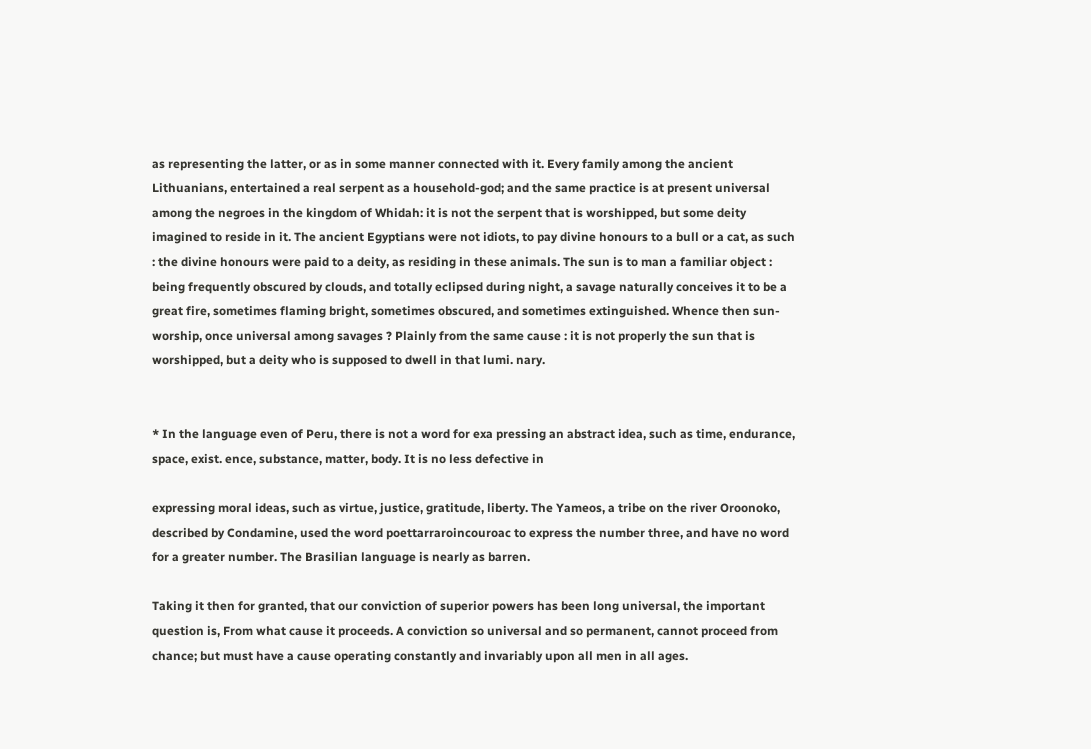as representing the latter, or as in some manner connected with it. Every family among the ancient Lithuanians, entertained a real serpent as a household-god; and the same practice is at present universal among the negroes in the kingdom of Whidah: it is not the serpent that is worshipped, but some deity imagined to reside in it. The ancient Egyptians were not idiots, to pay divine honours to a bull or a cat, as such : the divine honours were paid to a deity, as residing in these animals. The sun is to man a familiar object : being frequently obscured by clouds, and totally eclipsed during night, a savage naturally conceives it to be a great fire, sometimes flaming bright, sometimes obscured, and sometimes extinguished. Whence then sun-worship, once universal among savages ? Plainly from the same cause : it is not properly the sun that is worshipped, but a deity who is supposed to dwell in that lumi. nary.


* In the language even of Peru, there is not a word for exa pressing an abstract idea, such as time, endurance, space, exist. ence, substance, matter, body. It is no less defective in

expressing moral ideas, such as virtue, justice, gratitude, liberty. The Yameos, a tribe on the river Oroonoko, described by Condamine, used the word poettarraroincouroac to express the number three, and have no word for a greater number. The Brasilian language is nearly as barren.

Taking it then for granted, that our conviction of superior powers has been long universal, the important question is, From what cause it proceeds. A conviction so universal and so permanent, cannot proceed from chance; but must have a cause operating constantly and invariably upon all men in all ages.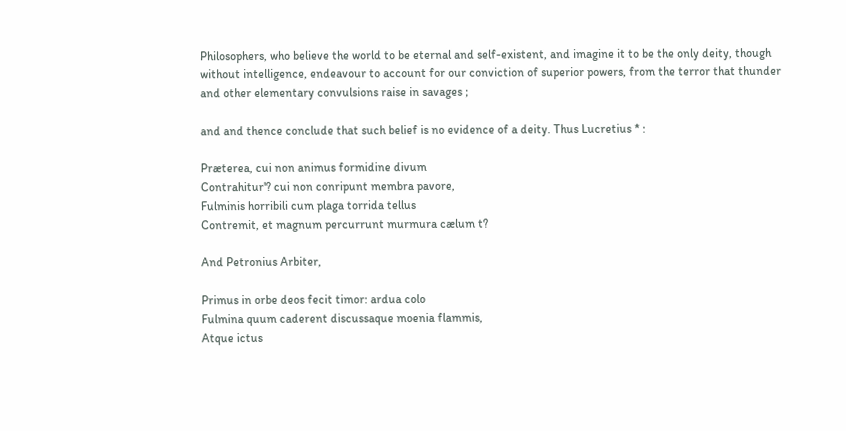Philosophers, who believe the world to be eternal and self-existent, and imagine it to be the only deity, though without intelligence, endeavour to account for our conviction of superior powers, from the terror that thunder and other elementary convulsions raise in savages ;

and and thence conclude that such belief is no evidence of a deity. Thus Lucretius * :

Præterea, cui non animus formidine divum
Contrahitur'? cui non conripunt membra pavore,
Fulminis horribili cum plaga torrida tellus
Contremit, et magnum percurrunt murmura cælum t?

And Petronius Arbiter,

Primus in orbe deos fecit timor: ardua colo
Fulmina quum caderent discussaque moenia flammis,
Atque ictus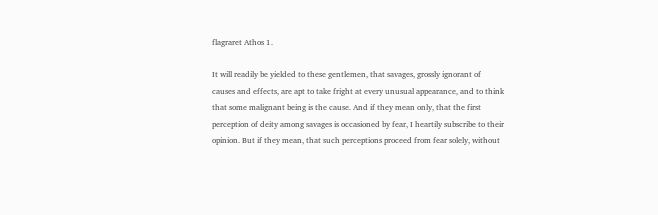flagraret Athos 1.

It will readily be yielded to these gentlemen, that savages, grossly ignorant of causes and effects, are apt to take fright at every unusual appearance, and to think that some malignant being is the cause. And if they mean only, that the first perception of deity among savages is occasioned by fear, I heartily subscribe to their opinion. But if they mean, that such perceptions proceed from fear solely, without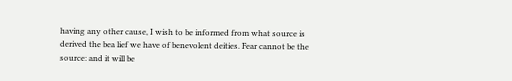having any other cause, I wish to be informed from what source is derived the bea lief we have of benevolent deities. Fear cannot be the source: and it will be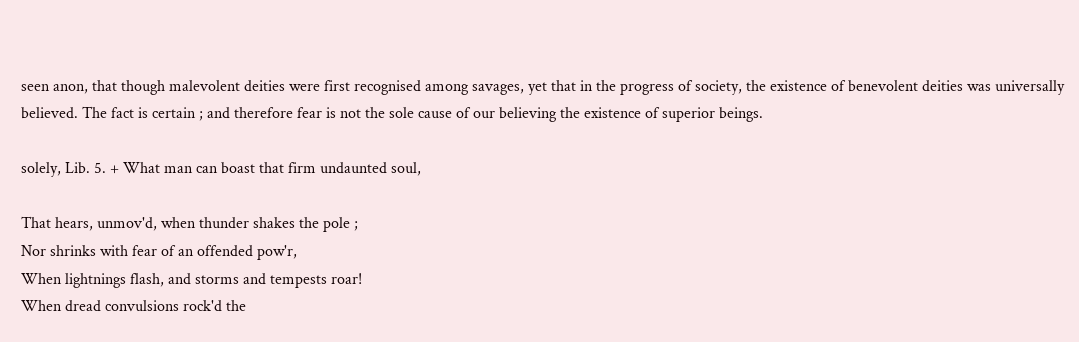seen anon, that though malevolent deities were first recognised among savages, yet that in the progress of society, the existence of benevolent deities was universally believed. The fact is certain ; and therefore fear is not the sole cause of our believing the existence of superior beings.

solely, Lib. 5. + What man can boast that firm undaunted soul,

That hears, unmov'd, when thunder shakes the pole ;
Nor shrinks with fear of an offended pow'r,
When lightnings flash, and storms and tempests roar!
When dread convulsions rock'd the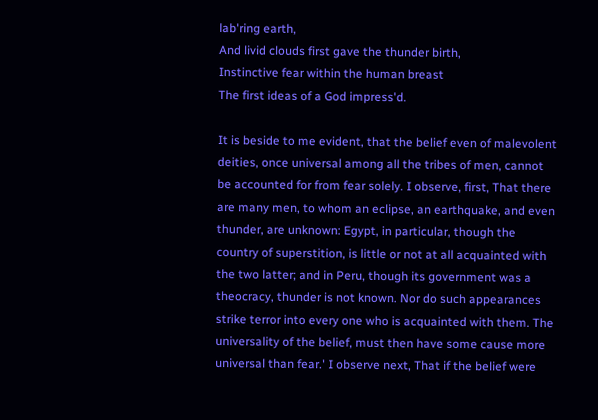lab'ring earth,
And livid clouds first gave the thunder birth,
Instinctive fear within the human breast
The first ideas of a God impress'd.

It is beside to me evident, that the belief even of malevolent deities, once universal among all the tribes of men, cannot be accounted for from fear solely. I observe, first, That there are many men, to whom an eclipse, an earthquake, and even thunder, are unknown: Egypt, in particular, though the country of superstition, is little or not at all acquainted with the two latter; and in Peru, though its government was a theocracy, thunder is not known. Nor do such appearances strike terror into every one who is acquainted with them. The universality of the belief, must then have some cause more universal than fear.' I observe next, That if the belief were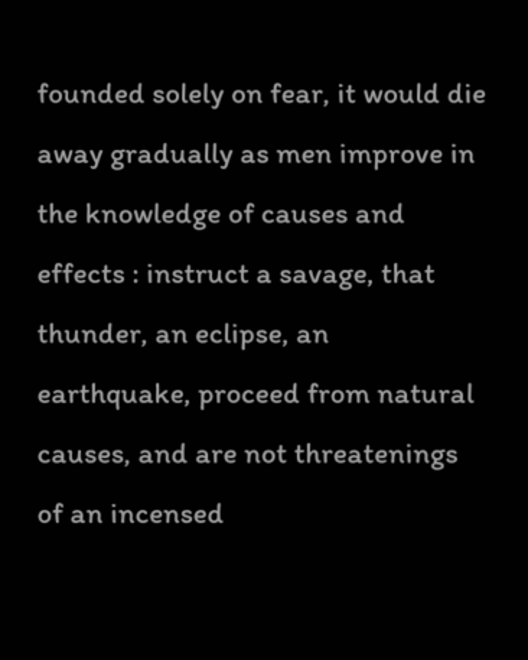founded solely on fear, it would die away gradually as men improve in the knowledge of causes and effects : instruct a savage, that thunder, an eclipse, an earthquake, proceed from natural causes, and are not threatenings of an incensed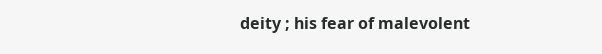deity ; his fear of malevolent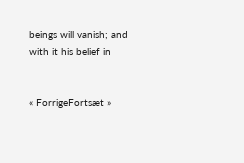beings will vanish; and with it his belief in


« ForrigeFortsæt »